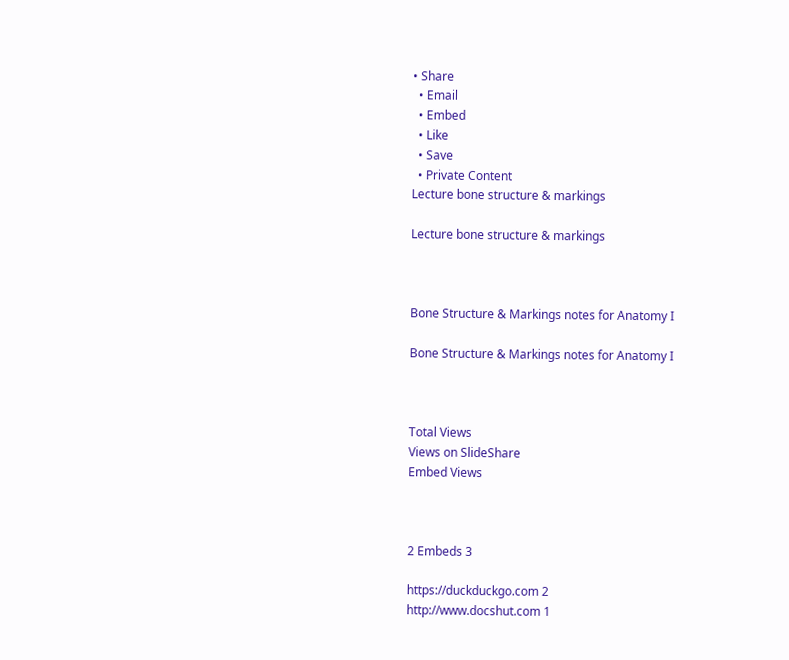• Share
  • Email
  • Embed
  • Like
  • Save
  • Private Content
Lecture bone structure & markings

Lecture bone structure & markings



Bone Structure & Markings notes for Anatomy I

Bone Structure & Markings notes for Anatomy I



Total Views
Views on SlideShare
Embed Views



2 Embeds 3

https://duckduckgo.com 2
http://www.docshut.com 1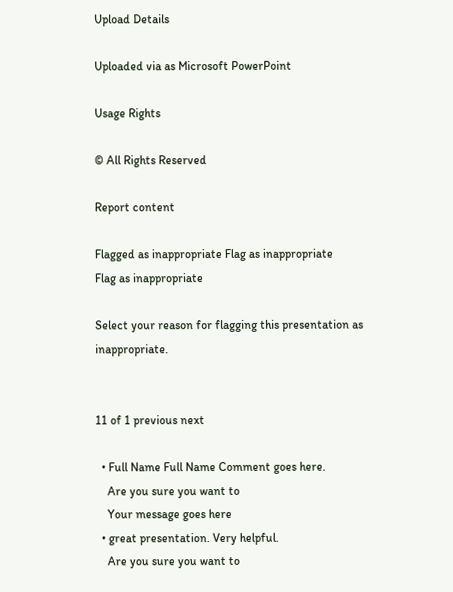Upload Details

Uploaded via as Microsoft PowerPoint

Usage Rights

© All Rights Reserved

Report content

Flagged as inappropriate Flag as inappropriate
Flag as inappropriate

Select your reason for flagging this presentation as inappropriate.


11 of 1 previous next

  • Full Name Full Name Comment goes here.
    Are you sure you want to
    Your message goes here
  • great presentation. Very helpful.
    Are you sure you want to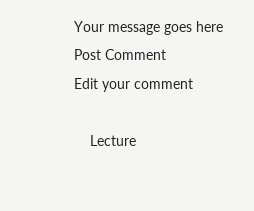Your message goes here
Post Comment
Edit your comment

    Lecture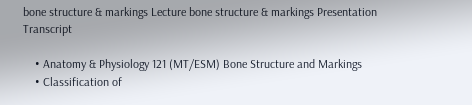bone structure & markings Lecture bone structure & markings Presentation Transcript

    • Anatomy & Physiology 121 (MT/ESM) Bone Structure and Markings
    • Classification of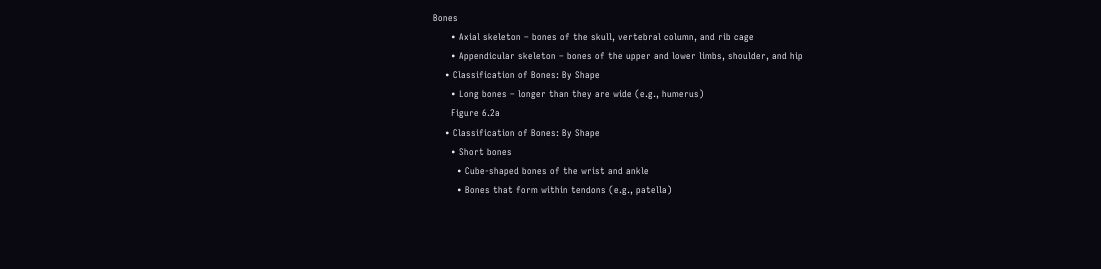Bones
      • Axial skeleton – bones of the skull, vertebral column, and rib cage
      • Appendicular skeleton – bones of the upper and lower limbs, shoulder, and hip
    • Classification of Bones: By Shape
      • Long bones – longer than they are wide (e.g., humerus)
      Figure 6.2a
    • Classification of Bones: By Shape
      • Short bones
        • Cube-shaped bones of the wrist and ankle
        • Bones that form within tendons (e.g., patella)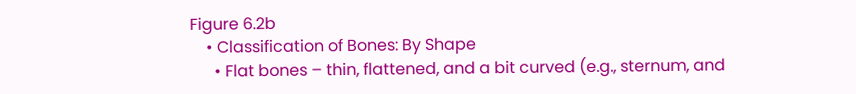Figure 6.2b
    • Classification of Bones: By Shape
      • Flat bones – thin, flattened, and a bit curved (e.g., sternum, and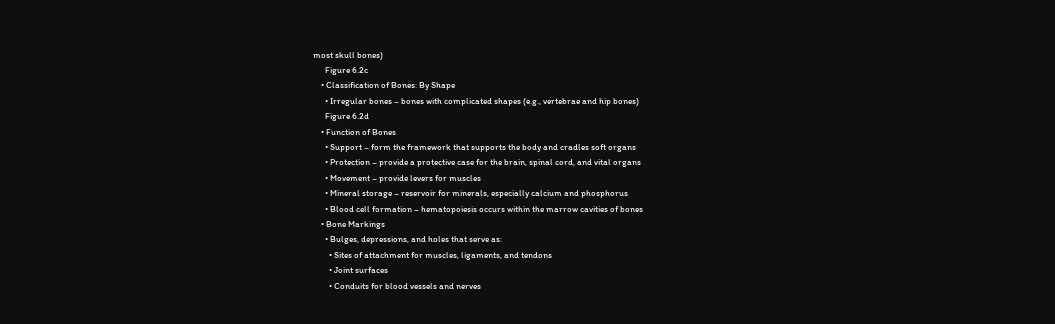most skull bones)
      Figure 6.2c
    • Classification of Bones: By Shape
      • Irregular bones – bones with complicated shapes (e.g., vertebrae and hip bones)
      Figure 6.2d
    • Function of Bones
      • Support – form the framework that supports the body and cradles soft organs
      • Protection – provide a protective case for the brain, spinal cord, and vital organs
      • Movement – provide levers for muscles
      • Mineral storage – reservoir for minerals, especially calcium and phosphorus
      • Blood cell formation – hematopoiesis occurs within the marrow cavities of bones
    • Bone Markings
      • Bulges, depressions, and holes that serve as:
        • Sites of attachment for muscles, ligaments, and tendons
        • Joint surfaces
        • Conduits for blood vessels and nerves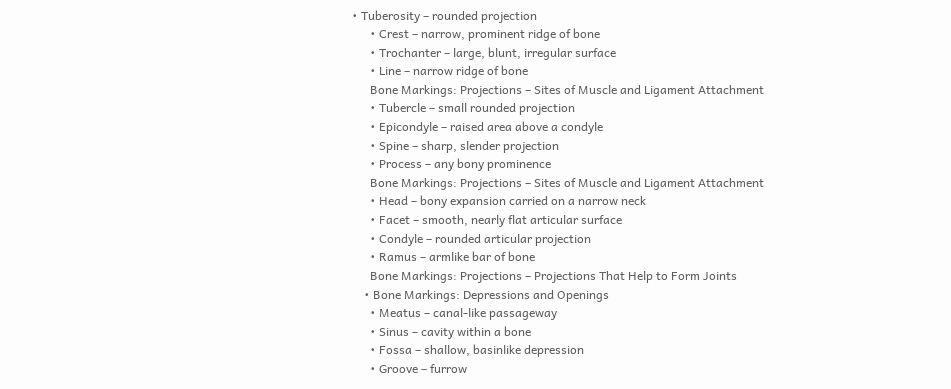• Tuberosity – rounded projection
      • Crest – narrow, prominent ridge of bone
      • Trochanter – large, blunt, irregular surface
      • Line – narrow ridge of bone
      Bone Markings: Projections – Sites of Muscle and Ligament Attachment
      • Tubercle – small rounded projection
      • Epicondyle – raised area above a condyle
      • Spine – sharp, slender projection
      • Process – any bony prominence
      Bone Markings: Projections – Sites of Muscle and Ligament Attachment
      • Head – bony expansion carried on a narrow neck
      • Facet – smooth, nearly flat articular surface
      • Condyle – rounded articular projection
      • Ramus – armlike bar of bone
      Bone Markings: Projections – Projections That Help to Form Joints
    • Bone Markings: Depressions and Openings
      • Meatus – canal-like passageway
      • Sinus – cavity within a bone
      • Fossa – shallow, basinlike depression
      • Groove – furrow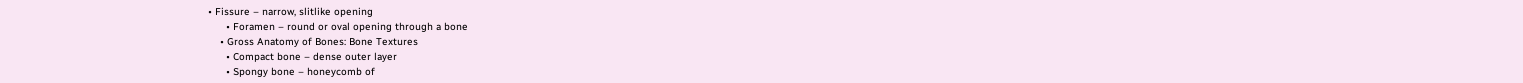• Fissure – narrow, slitlike opening
      • Foramen – round or oval opening through a bone
    • Gross Anatomy of Bones: Bone Textures
      • Compact bone – dense outer layer
      • Spongy bone – honeycomb of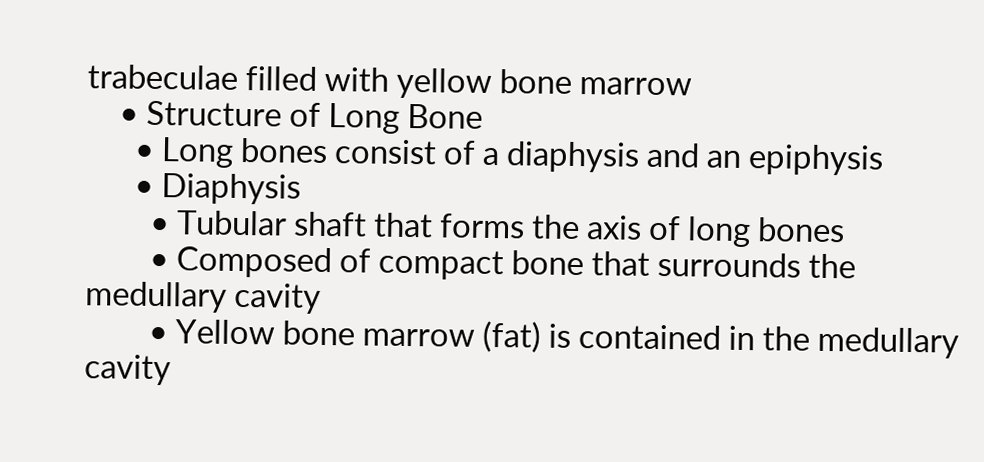trabeculae filled with yellow bone marrow
    • Structure of Long Bone
      • Long bones consist of a diaphysis and an epiphysis
      • Diaphysis
        • Tubular shaft that forms the axis of long bones
        • Composed of compact bone that surrounds the medullary cavity
        • Yellow bone marrow (fat) is contained in the medullary cavity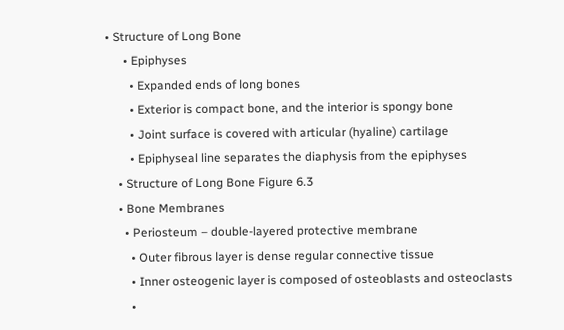• Structure of Long Bone
      • Epiphyses
        • Expanded ends of long bones
        • Exterior is compact bone, and the interior is spongy bone
        • Joint surface is covered with articular (hyaline) cartilage
        • Epiphyseal line separates the diaphysis from the epiphyses
    • Structure of Long Bone Figure 6.3
    • Bone Membranes
      • Periosteum – double-layered protective membrane
        • Outer fibrous layer is dense regular connective tissue
        • Inner osteogenic layer is composed of osteoblasts and osteoclasts
        •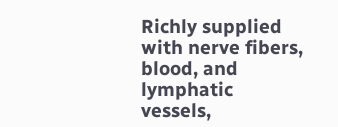Richly supplied with nerve fibers, blood, and lymphatic vessels,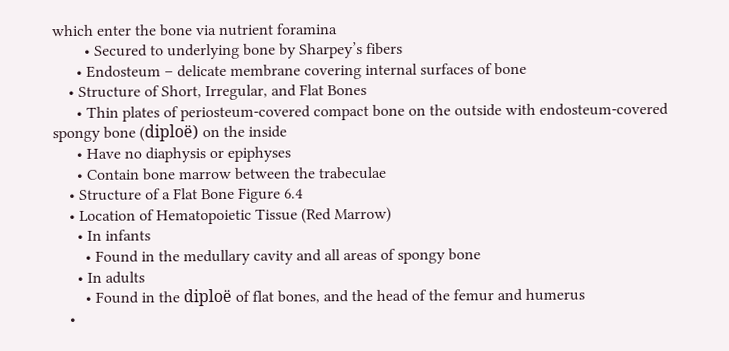which enter the bone via nutrient foramina
        • Secured to underlying bone by Sharpey’s fibers
      • Endosteum – delicate membrane covering internal surfaces of bone
    • Structure of Short, Irregular, and Flat Bones
      • Thin plates of periosteum-covered compact bone on the outside with endosteum-covered spongy bone (diploë) on the inside
      • Have no diaphysis or epiphyses
      • Contain bone marrow between the trabeculae
    • Structure of a Flat Bone Figure 6.4
    • Location of Hematopoietic Tissue (Red Marrow)
      • In infants
        • Found in the medullary cavity and all areas of spongy bone
      • In adults
        • Found in the diploë of flat bones, and the head of the femur and humerus
    •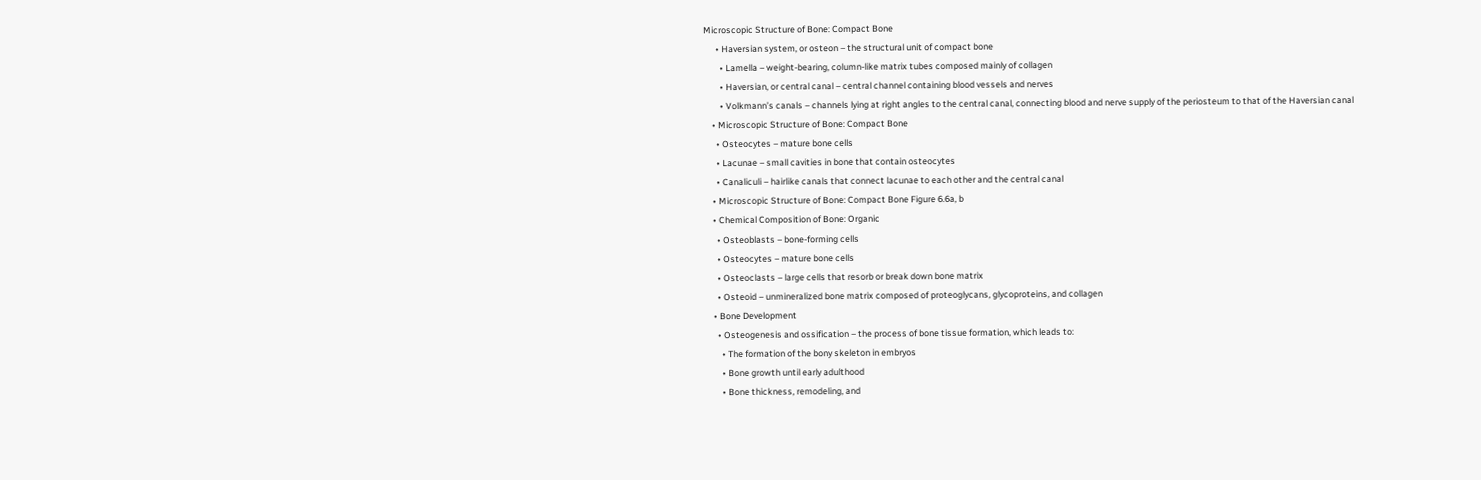Microscopic Structure of Bone: Compact Bone
      • Haversian system, or osteon – the structural unit of compact bone
        • Lamella – weight-bearing, column-like matrix tubes composed mainly of collagen
        • Haversian, or central canal – central channel containing blood vessels and nerves
        • Volkmann’s canals – channels lying at right angles to the central canal, connecting blood and nerve supply of the periosteum to that of the Haversian canal
    • Microscopic Structure of Bone: Compact Bone
      • Osteocytes – mature bone cells
      • Lacunae – small cavities in bone that contain osteocytes
      • Canaliculi – hairlike canals that connect lacunae to each other and the central canal
    • Microscopic Structure of Bone: Compact Bone Figure 6.6a, b
    • Chemical Composition of Bone: Organic
      • Osteoblasts – bone-forming cells
      • Osteocytes – mature bone cells
      • Osteoclasts – large cells that resorb or break down bone matrix
      • Osteoid – unmineralized bone matrix composed of proteoglycans, glycoproteins, and collagen
    • Bone Development
      • Osteogenesis and ossification – the process of bone tissue formation, which leads to:
        • The formation of the bony skeleton in embryos
        • Bone growth until early adulthood
        • Bone thickness, remodeling, and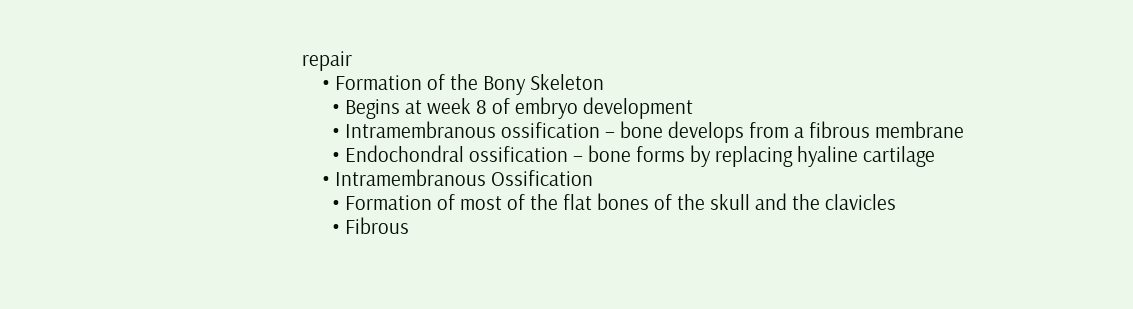repair
    • Formation of the Bony Skeleton
      • Begins at week 8 of embryo development
      • Intramembranous ossification – bone develops from a fibrous membrane
      • Endochondral ossification – bone forms by replacing hyaline cartilage
    • Intramembranous Ossification
      • Formation of most of the flat bones of the skull and the clavicles
      • Fibrous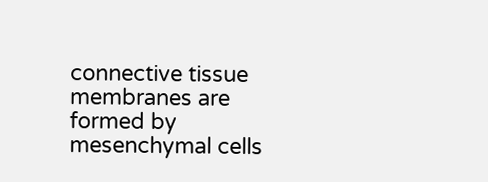connective tissue membranes are formed by mesenchymal cells